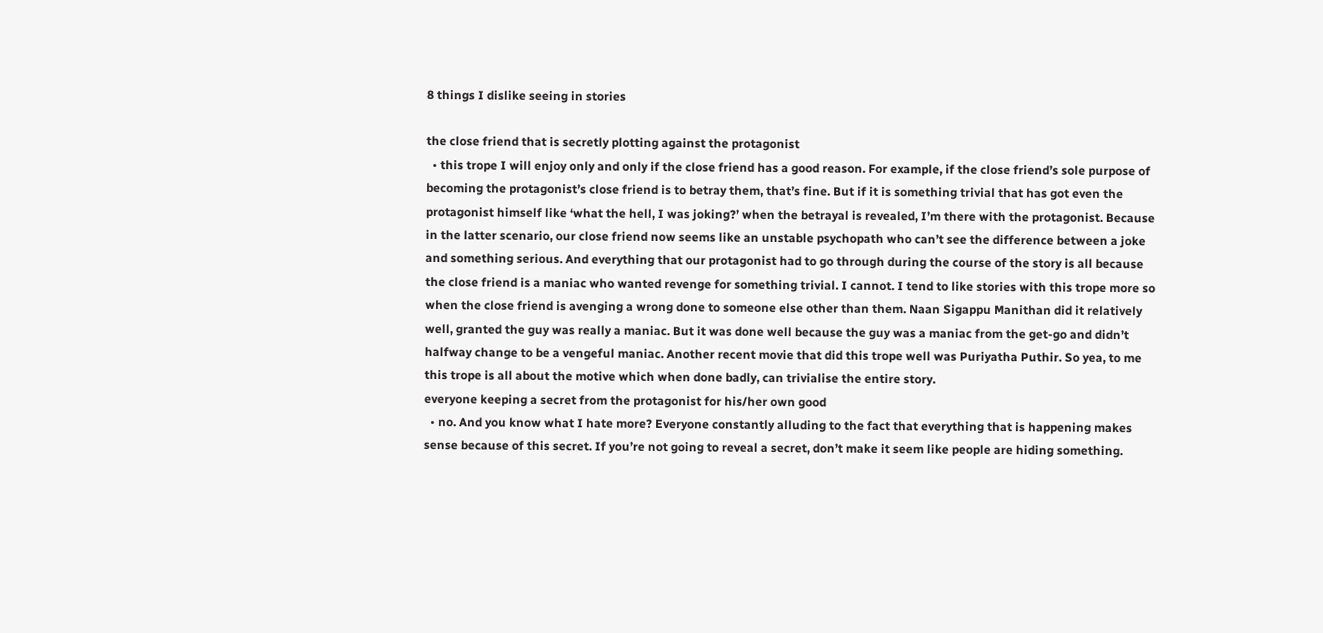8 things I dislike seeing in stories

the close friend that is secretly plotting against the protagonist
  • this trope I will enjoy only and only if the close friend has a good reason. For example, if the close friend’s sole purpose of becoming the protagonist’s close friend is to betray them, that’s fine. But if it is something trivial that has got even the protagonist himself like ‘what the hell, I was joking?’ when the betrayal is revealed, I’m there with the protagonist. Because in the latter scenario, our close friend now seems like an unstable psychopath who can’t see the difference between a joke and something serious. And everything that our protagonist had to go through during the course of the story is all because the close friend is a maniac who wanted revenge for something trivial. I cannot. I tend to like stories with this trope more so when the close friend is avenging a wrong done to someone else other than them. Naan Sigappu Manithan did it relatively well, granted the guy was really a maniac. But it was done well because the guy was a maniac from the get-go and didn’t halfway change to be a vengeful maniac. Another recent movie that did this trope well was Puriyatha Puthir. So yea, to me this trope is all about the motive which when done badly, can trivialise the entire story.
everyone keeping a secret from the protagonist for his/her own good
  • no. And you know what I hate more? Everyone constantly alluding to the fact that everything that is happening makes sense because of this secret. If you’re not going to reveal a secret, don’t make it seem like people are hiding something.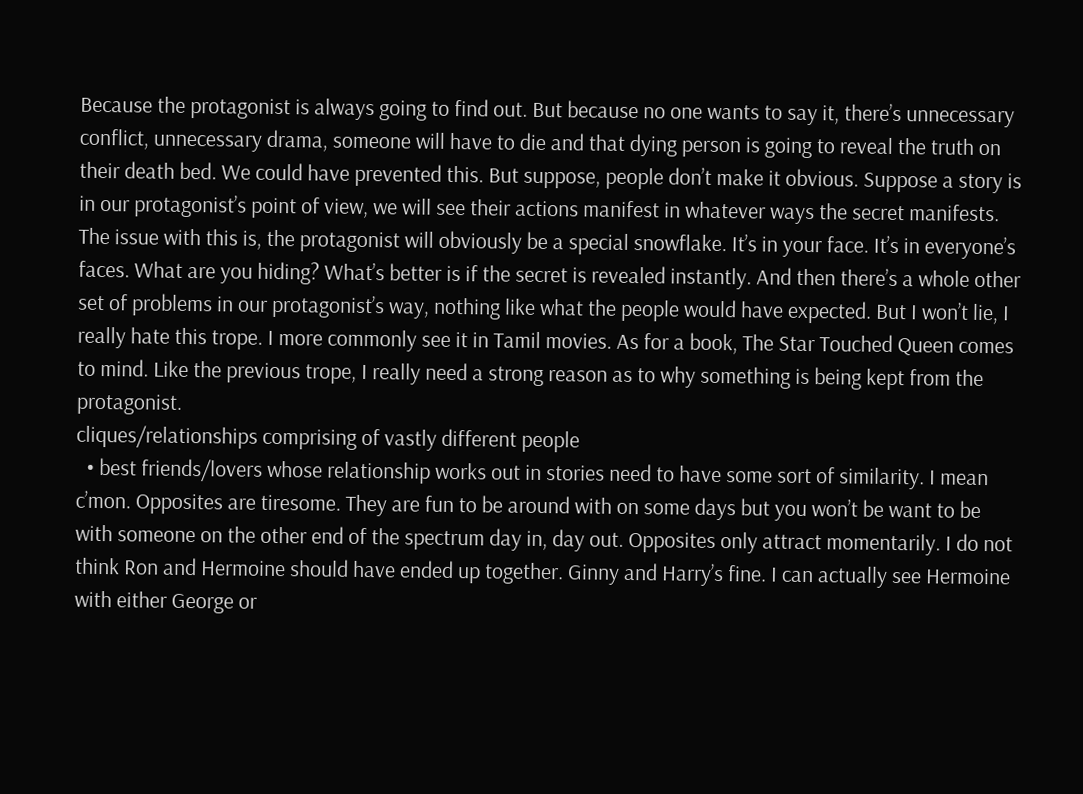Because the protagonist is always going to find out. But because no one wants to say it, there’s unnecessary conflict, unnecessary drama, someone will have to die and that dying person is going to reveal the truth on their death bed. We could have prevented this. But suppose, people don’t make it obvious. Suppose a story is in our protagonist’s point of view, we will see their actions manifest in whatever ways the secret manifests. The issue with this is, the protagonist will obviously be a special snowflake. It’s in your face. It’s in everyone’s faces. What are you hiding? What’s better is if the secret is revealed instantly. And then there’s a whole other set of problems in our protagonist’s way, nothing like what the people would have expected. But I won’t lie, I really hate this trope. I more commonly see it in Tamil movies. As for a book, The Star Touched Queen comes to mind. Like the previous trope, I really need a strong reason as to why something is being kept from the protagonist.
cliques/relationships comprising of vastly different people
  • best friends/lovers whose relationship works out in stories need to have some sort of similarity. I mean c’mon. Opposites are tiresome. They are fun to be around with on some days but you won’t be want to be with someone on the other end of the spectrum day in, day out. Opposites only attract momentarily. I do not think Ron and Hermoine should have ended up together. Ginny and Harry’s fine. I can actually see Hermoine with either George or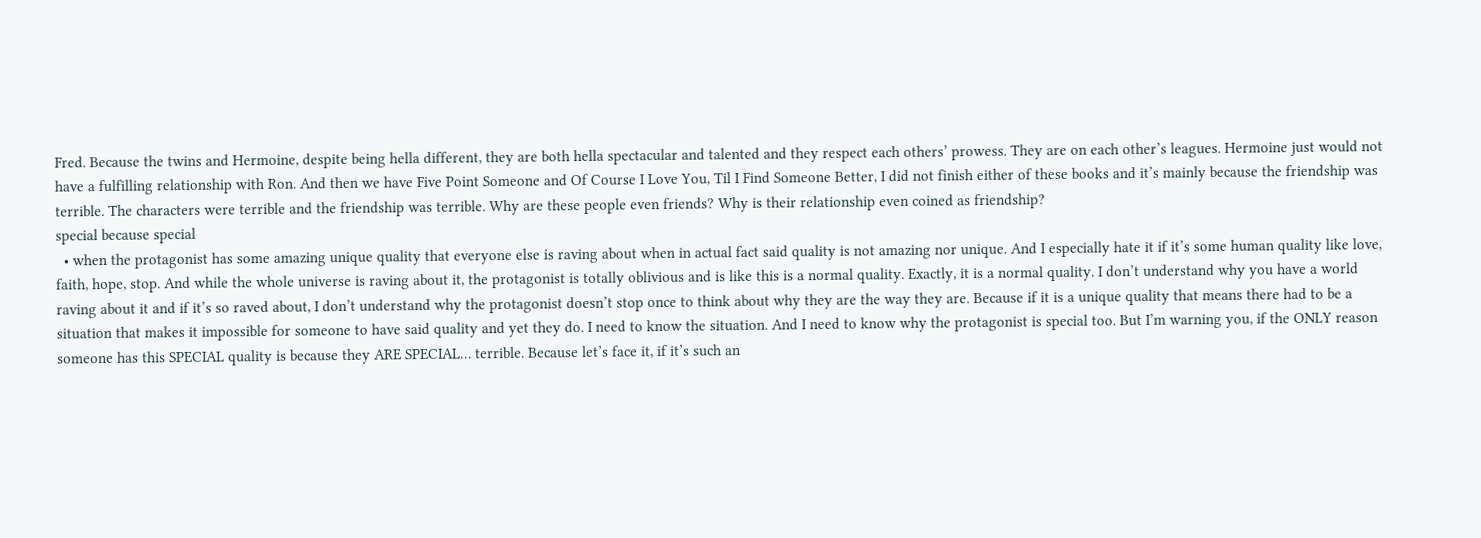Fred. Because the twins and Hermoine, despite being hella different, they are both hella spectacular and talented and they respect each others’ prowess. They are on each other’s leagues. Hermoine just would not have a fulfilling relationship with Ron. And then we have Five Point Someone and Of Course I Love You, Til I Find Someone Better, I did not finish either of these books and it’s mainly because the friendship was terrible. The characters were terrible and the friendship was terrible. Why are these people even friends? Why is their relationship even coined as friendship?
special because special
  • when the protagonist has some amazing unique quality that everyone else is raving about when in actual fact said quality is not amazing nor unique. And I especially hate it if it’s some human quality like love, faith, hope, stop. And while the whole universe is raving about it, the protagonist is totally oblivious and is like this is a normal quality. Exactly, it is a normal quality. I don’t understand why you have a world raving about it and if it’s so raved about, I don’t understand why the protagonist doesn’t stop once to think about why they are the way they are. Because if it is a unique quality that means there had to be a situation that makes it impossible for someone to have said quality and yet they do. I need to know the situation. And I need to know why the protagonist is special too. But I’m warning you, if the ONLY reason someone has this SPECIAL quality is because they ARE SPECIAL… terrible. Because let’s face it, if it’s such an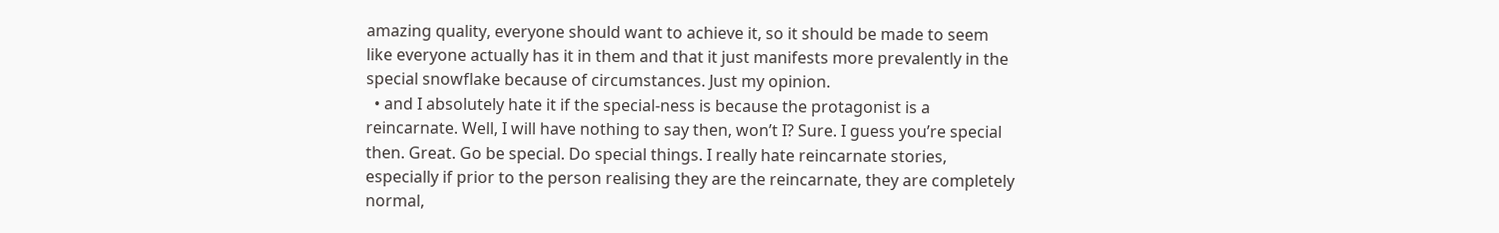amazing quality, everyone should want to achieve it, so it should be made to seem like everyone actually has it in them and that it just manifests more prevalently in the special snowflake because of circumstances. Just my opinion.
  • and I absolutely hate it if the special-ness is because the protagonist is a reincarnate. Well, I will have nothing to say then, won’t I? Sure. I guess you’re special then. Great. Go be special. Do special things. I really hate reincarnate stories,   especially if prior to the person realising they are the reincarnate, they are completely normal,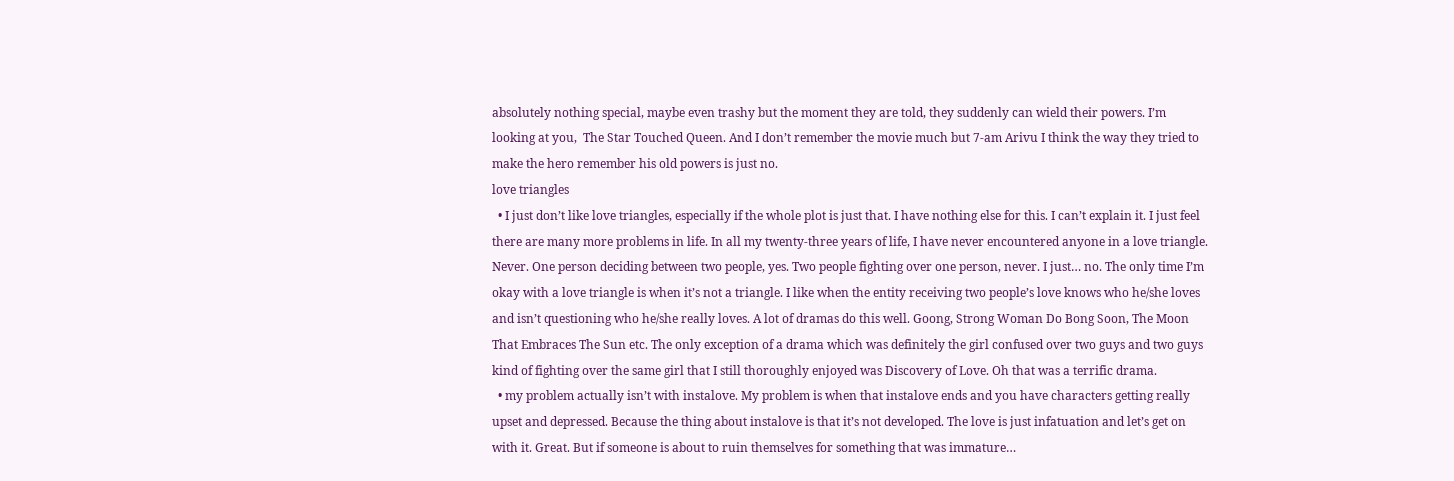absolutely nothing special, maybe even trashy but the moment they are told, they suddenly can wield their powers. I’m looking at you,  The Star Touched Queen. And I don’t remember the movie much but 7-am Arivu I think the way they tried to make the hero remember his old powers is just no.
love triangles
  • I just don’t like love triangles, especially if the whole plot is just that. I have nothing else for this. I can’t explain it. I just feel there are many more problems in life. In all my twenty-three years of life, I have never encountered anyone in a love triangle. Never. One person deciding between two people, yes. Two people fighting over one person, never. I just… no. The only time I’m okay with a love triangle is when it’s not a triangle. I like when the entity receiving two people’s love knows who he/she loves and isn’t questioning who he/she really loves. A lot of dramas do this well. Goong, Strong Woman Do Bong Soon, The Moon That Embraces The Sun etc. The only exception of a drama which was definitely the girl confused over two guys and two guys kind of fighting over the same girl that I still thoroughly enjoyed was Discovery of Love. Oh that was a terrific drama.
  • my problem actually isn’t with instalove. My problem is when that instalove ends and you have characters getting really upset and depressed. Because the thing about instalove is that it’s not developed. The love is just infatuation and let’s get on with it. Great. But if someone is about to ruin themselves for something that was immature…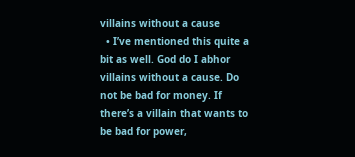villains without a cause
  • I’ve mentioned this quite a bit as well. God do I abhor villains without a cause. Do not be bad for money. If there’s a villain that wants to be bad for power,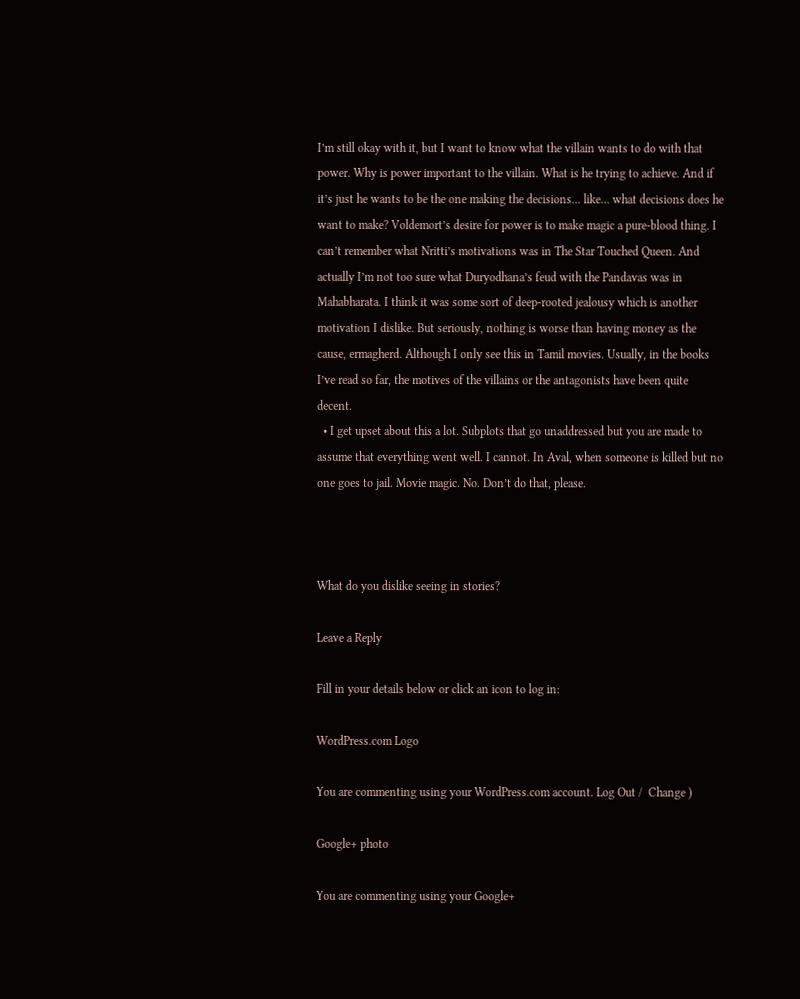I’m still okay with it, but I want to know what the villain wants to do with that power. Why is power important to the villain. What is he trying to achieve. And if it’s just he wants to be the one making the decisions… like… what decisions does he want to make? Voldemort’s desire for power is to make magic a pure-blood thing. I can’t remember what Nritti’s motivations was in The Star Touched Queen. And actually I’m not too sure what Duryodhana’s feud with the Pandavas was in Mahabharata. I think it was some sort of deep-rooted jealousy which is another motivation I dislike. But seriously, nothing is worse than having money as the cause, ermagherd. Although I only see this in Tamil movies. Usually, in the books I’ve read so far, the motives of the villains or the antagonists have been quite decent.
  • I get upset about this a lot. Subplots that go unaddressed but you are made to assume that everything went well. I cannot. In Aval, when someone is killed but no one goes to jail. Movie magic. No. Don’t do that, please.



What do you dislike seeing in stories?

Leave a Reply

Fill in your details below or click an icon to log in:

WordPress.com Logo

You are commenting using your WordPress.com account. Log Out /  Change )

Google+ photo

You are commenting using your Google+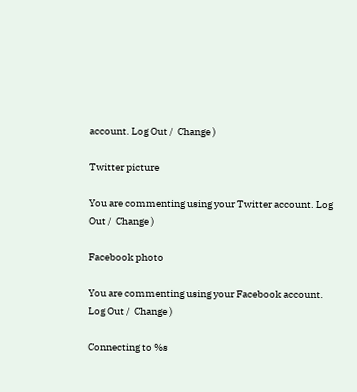account. Log Out /  Change )

Twitter picture

You are commenting using your Twitter account. Log Out /  Change )

Facebook photo

You are commenting using your Facebook account. Log Out /  Change )

Connecting to %s